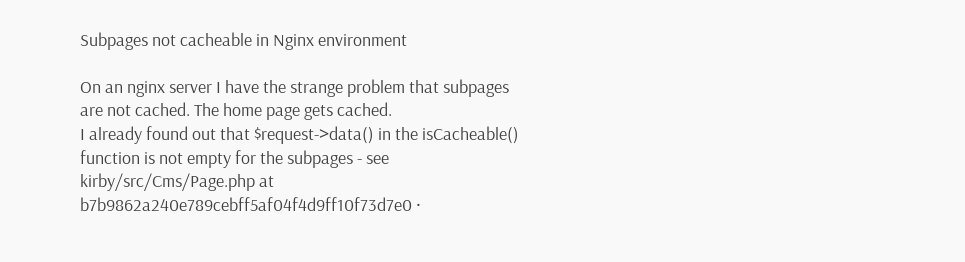Subpages not cacheable in Nginx environment

On an nginx server I have the strange problem that subpages are not cached. The home page gets cached.
I already found out that $request->data() in the isCacheable() function is not empty for the subpages - see kirby/src/Cms/Page.php at b7b9862a240e789cebff5af04f4d9ff10f73d7e0 ·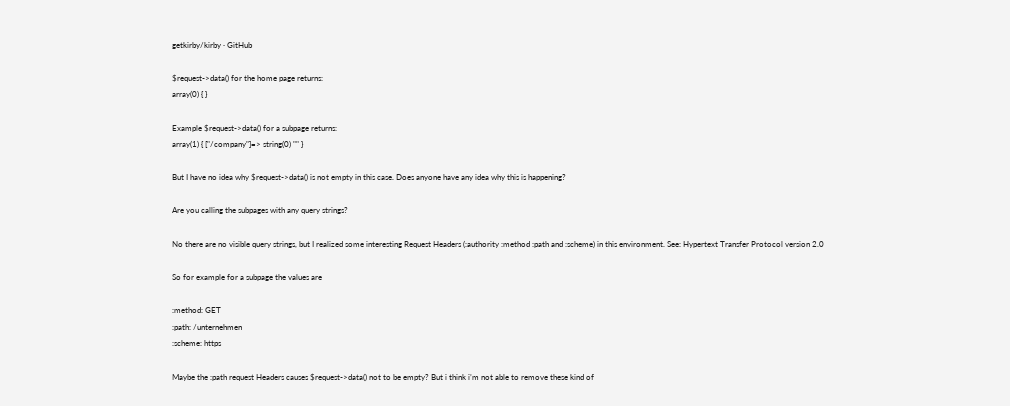getkirby/kirby · GitHub

$request->data() for the home page returns:
array(0) { }

Example $request->data() for a subpage returns:
array(1) { ["/company"]=> string(0) "" }

But I have no idea why $request->data() is not empty in this case. Does anyone have any idea why this is happening?

Are you calling the subpages with any query strings?

No there are no visible query strings, but I realized some interesting Request Headers (:authority :method :path and :scheme) in this environment. See: Hypertext Transfer Protocol version 2.0

So for example for a subpage the values are

:method: GET
:path: /unternehmen
:scheme: https

Maybe the :path request Headers causes $request->data() not to be empty? But i think i’m not able to remove these kind of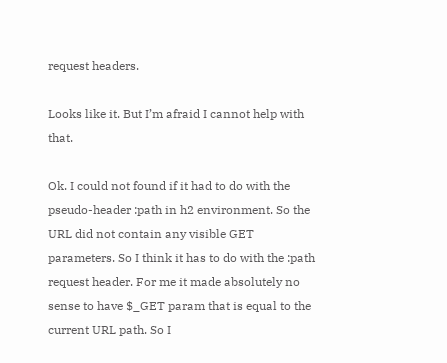request headers.

Looks like it. But I’m afraid I cannot help with that.

Ok. I could not found if it had to do with the pseudo-header :path in h2 environment. So the URL did not contain any visible GET parameters. So I think it has to do with the :path request header. For me it made absolutely no sense to have $_GET param that is equal to the current URL path. So I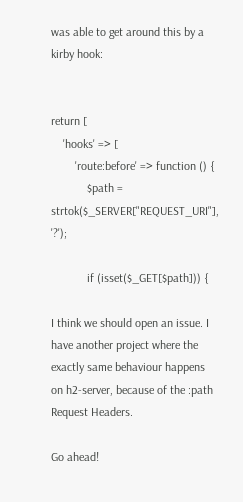was able to get around this by a kirby hook:


return [
    'hooks' => [
        'route:before' => function () {
            $path = strtok($_SERVER["REQUEST_URI"], '?');

            if (isset($_GET[$path])) {

I think we should open an issue. I have another project where the exactly same behaviour happens on h2-server, because of the :path Request Headers.

Go ahead!